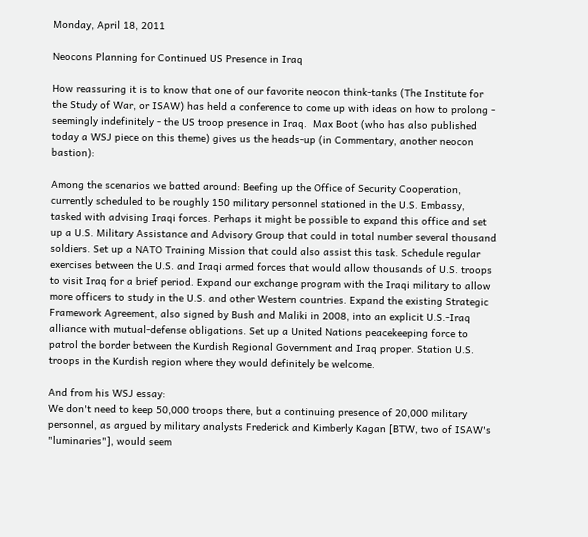Monday, April 18, 2011

Neocons Planning for Continued US Presence in Iraq

How reassuring it is to know that one of our favorite neocon think-tanks (The Institute for the Study of War, or ISAW) has held a conference to come up with ideas on how to prolong - seemingly indefinitely - the US troop presence in Iraq.  Max Boot (who has also published today a WSJ piece on this theme) gives us the heads-up (in Commentary, another neocon bastion):

Among the scenarios we batted around: Beefing up the Office of Security Cooperation, currently scheduled to be roughly 150 military personnel stationed in the U.S. Embassy, tasked with advising Iraqi forces. Perhaps it might be possible to expand this office and set up a U.S. Military Assistance and Advisory Group that could in total number several thousand soldiers. Set up a NATO Training Mission that could also assist this task. Schedule regular exercises between the U.S. and Iraqi armed forces that would allow thousands of U.S. troops to visit Iraq for a brief period. Expand our exchange program with the Iraqi military to allow more officers to study in the U.S. and other Western countries. Expand the existing Strategic Framework Agreement, also signed by Bush and Maliki in 2008, into an explicit U.S.-Iraq alliance with mutual-defense obligations. Set up a United Nations peacekeeping force to patrol the border between the Kurdish Regional Government and Iraq proper. Station U.S. troops in the Kurdish region where they would definitely be welcome.

And from his WSJ essay:
We don't need to keep 50,000 troops there, but a continuing presence of 20,000 military personnel, as argued by military analysts Frederick and Kimberly Kagan [BTW, two of ISAW's "luminaries"], would seem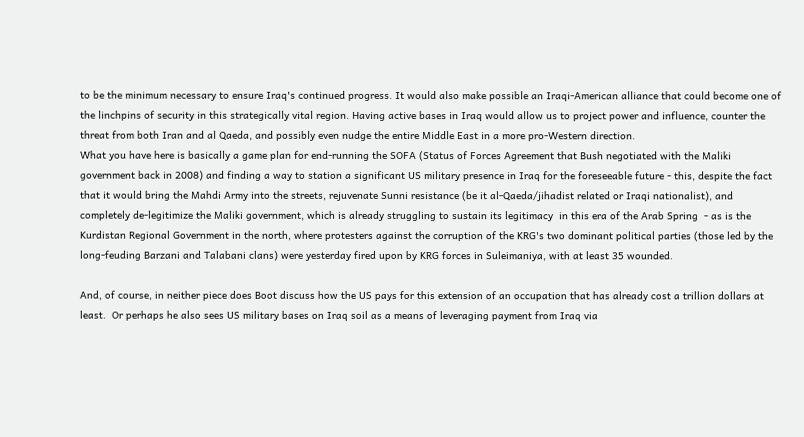to be the minimum necessary to ensure Iraq's continued progress. It would also make possible an Iraqi-American alliance that could become one of the linchpins of security in this strategically vital region. Having active bases in Iraq would allow us to project power and influence, counter the threat from both Iran and al Qaeda, and possibly even nudge the entire Middle East in a more pro-Western direction.
What you have here is basically a game plan for end-running the SOFA (Status of Forces Agreement that Bush negotiated with the Maliki government back in 2008) and finding a way to station a significant US military presence in Iraq for the foreseeable future - this, despite the fact that it would bring the Mahdi Army into the streets, rejuvenate Sunni resistance (be it al-Qaeda/jihadist related or Iraqi nationalist), and completely de-legitimize the Maliki government, which is already struggling to sustain its legitimacy  in this era of the Arab Spring  - as is the Kurdistan Regional Government in the north, where protesters against the corruption of the KRG's two dominant political parties (those led by the long-feuding Barzani and Talabani clans) were yesterday fired upon by KRG forces in Suleimaniya, with at least 35 wounded.

And, of course, in neither piece does Boot discuss how the US pays for this extension of an occupation that has already cost a trillion dollars at least.  Or perhaps he also sees US military bases on Iraq soil as a means of leveraging payment from Iraq via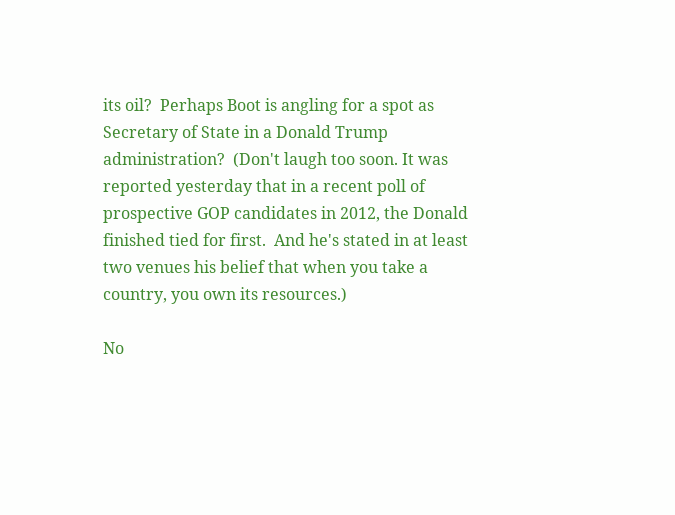its oil?  Perhaps Boot is angling for a spot as Secretary of State in a Donald Trump administration?  (Don't laugh too soon. It was reported yesterday that in a recent poll of prospective GOP candidates in 2012, the Donald finished tied for first.  And he's stated in at least two venues his belief that when you take a country, you own its resources.)

No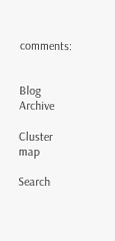comments:


Blog Archive

Cluster map

Search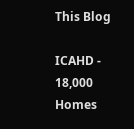This Blog

ICAHD - 18,000 Homes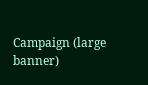Campaign (large banner)